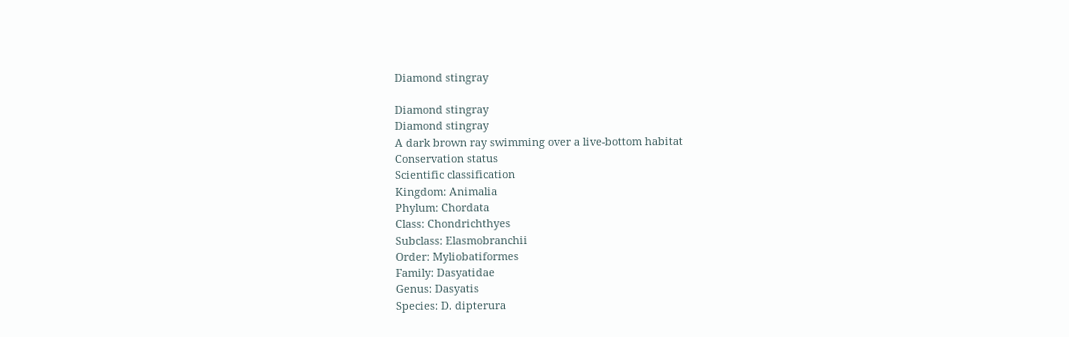Diamond stingray

Diamond stingray
Diamond stingray
A dark brown ray swimming over a live-bottom habitat
Conservation status
Scientific classification
Kingdom: Animalia
Phylum: Chordata
Class: Chondrichthyes
Subclass: Elasmobranchii
Order: Myliobatiformes
Family: Dasyatidae
Genus: Dasyatis
Species: D. dipterura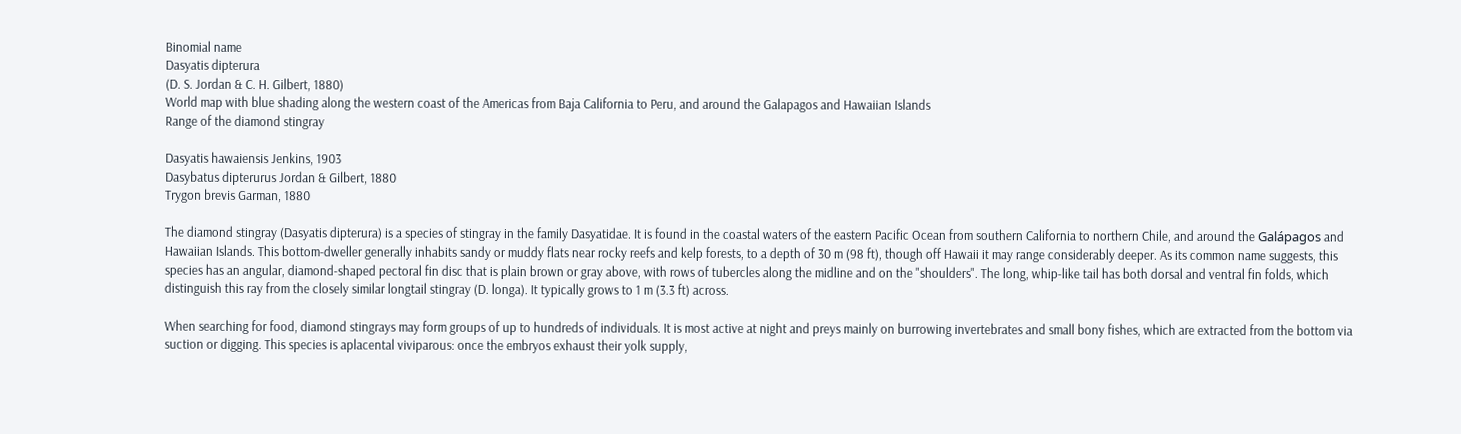Binomial name
Dasyatis dipterura
(D. S. Jordan & C. H. Gilbert, 1880)
World map with blue shading along the western coast of the Americas from Baja California to Peru, and around the Galapagos and Hawaiian Islands
Range of the diamond stingray

Dasyatis hawaiensis Jenkins, 1903
Dasybatus dipterurus Jordan & Gilbert, 1880
Trygon brevis Garman, 1880

The diamond stingray (Dasyatis dipterura) is a species of stingray in the family Dasyatidae. It is found in the coastal waters of the eastern Pacific Ocean from southern California to northern Chile, and around the Galápagos and Hawaiian Islands. This bottom-dweller generally inhabits sandy or muddy flats near rocky reefs and kelp forests, to a depth of 30 m (98 ft), though off Hawaii it may range considerably deeper. As its common name suggests, this species has an angular, diamond-shaped pectoral fin disc that is plain brown or gray above, with rows of tubercles along the midline and on the "shoulders". The long, whip-like tail has both dorsal and ventral fin folds, which distinguish this ray from the closely similar longtail stingray (D. longa). It typically grows to 1 m (3.3 ft) across.

When searching for food, diamond stingrays may form groups of up to hundreds of individuals. It is most active at night and preys mainly on burrowing invertebrates and small bony fishes, which are extracted from the bottom via suction or digging. This species is aplacental viviparous: once the embryos exhaust their yolk supply,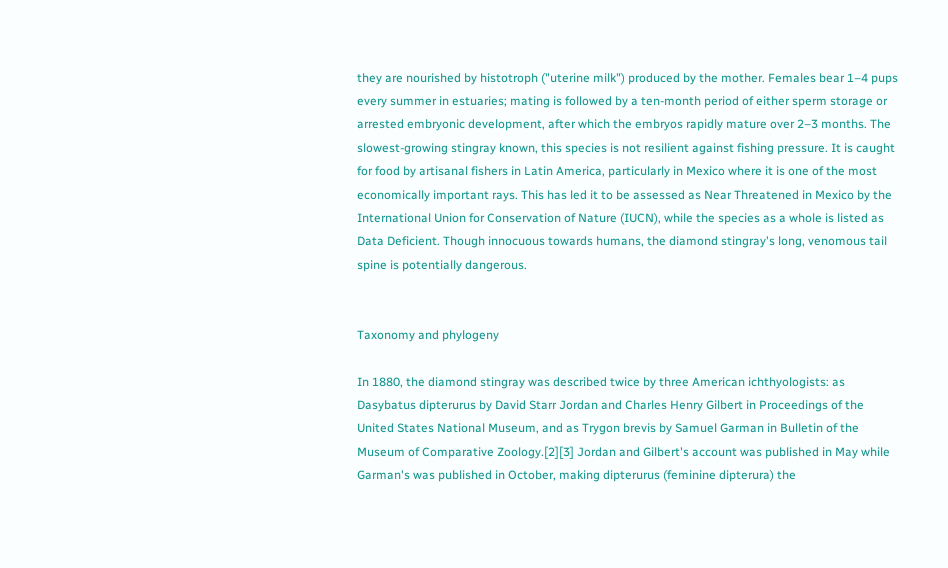they are nourished by histotroph ("uterine milk") produced by the mother. Females bear 1–4 pups every summer in estuaries; mating is followed by a ten-month period of either sperm storage or arrested embryonic development, after which the embryos rapidly mature over 2–3 months. The slowest-growing stingray known, this species is not resilient against fishing pressure. It is caught for food by artisanal fishers in Latin America, particularly in Mexico where it is one of the most economically important rays. This has led it to be assessed as Near Threatened in Mexico by the International Union for Conservation of Nature (IUCN), while the species as a whole is listed as Data Deficient. Though innocuous towards humans, the diamond stingray's long, venomous tail spine is potentially dangerous.


Taxonomy and phylogeny

In 1880, the diamond stingray was described twice by three American ichthyologists: as Dasybatus dipterurus by David Starr Jordan and Charles Henry Gilbert in Proceedings of the United States National Museum, and as Trygon brevis by Samuel Garman in Bulletin of the Museum of Comparative Zoology.[2][3] Jordan and Gilbert's account was published in May while Garman's was published in October, making dipterurus (feminine dipterura) the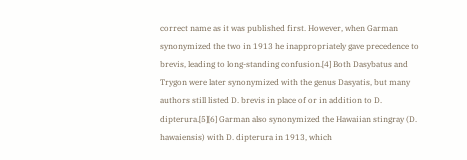correct name as it was published first. However, when Garman synonymized the two in 1913 he inappropriately gave precedence to brevis, leading to long-standing confusion.[4] Both Dasybatus and Trygon were later synonymized with the genus Dasyatis, but many authors still listed D. brevis in place of or in addition to D. dipterura.[5][6] Garman also synonymized the Hawaiian stingray (D. hawaiensis) with D. dipterura in 1913, which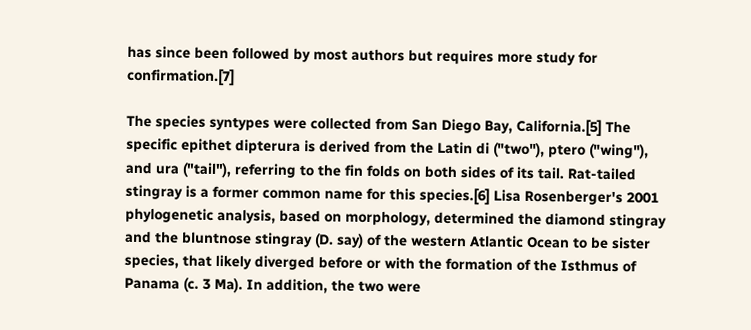has since been followed by most authors but requires more study for confirmation.[7]

The species syntypes were collected from San Diego Bay, California.[5] The specific epithet dipterura is derived from the Latin di ("two"), ptero ("wing"), and ura ("tail"), referring to the fin folds on both sides of its tail. Rat-tailed stingray is a former common name for this species.[6] Lisa Rosenberger's 2001 phylogenetic analysis, based on morphology, determined the diamond stingray and the bluntnose stingray (D. say) of the western Atlantic Ocean to be sister species, that likely diverged before or with the formation of the Isthmus of Panama (c. 3 Ma). In addition, the two were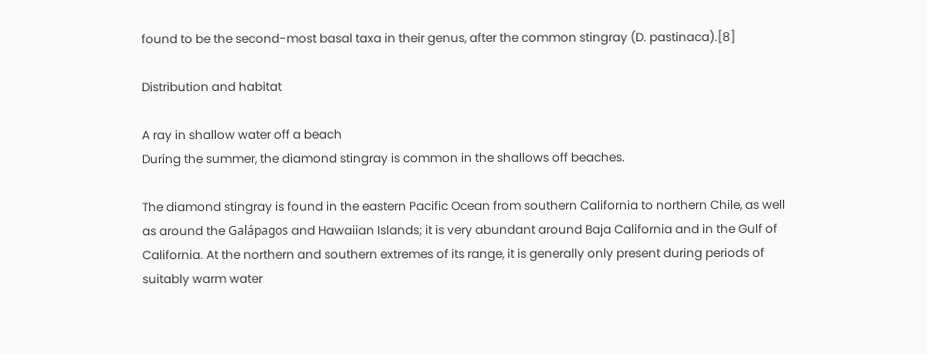found to be the second-most basal taxa in their genus, after the common stingray (D. pastinaca).[8]

Distribution and habitat

A ray in shallow water off a beach
During the summer, the diamond stingray is common in the shallows off beaches.

The diamond stingray is found in the eastern Pacific Ocean from southern California to northern Chile, as well as around the Galápagos and Hawaiian Islands; it is very abundant around Baja California and in the Gulf of California. At the northern and southern extremes of its range, it is generally only present during periods of suitably warm water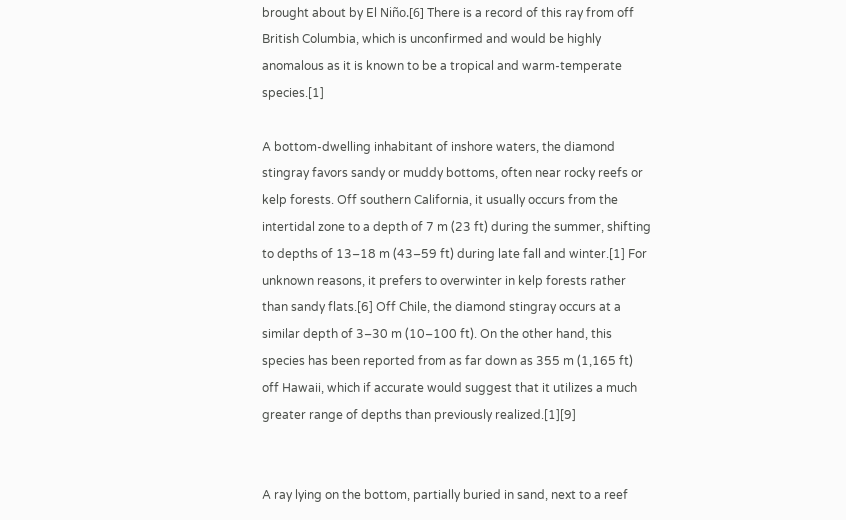brought about by El Niño.[6] There is a record of this ray from off British Columbia, which is unconfirmed and would be highly anomalous as it is known to be a tropical and warm-temperate species.[1]

A bottom-dwelling inhabitant of inshore waters, the diamond stingray favors sandy or muddy bottoms, often near rocky reefs or kelp forests. Off southern California, it usually occurs from the intertidal zone to a depth of 7 m (23 ft) during the summer, shifting to depths of 13–18 m (43–59 ft) during late fall and winter.[1] For unknown reasons, it prefers to overwinter in kelp forests rather than sandy flats.[6] Off Chile, the diamond stingray occurs at a similar depth of 3–30 m (10–100 ft). On the other hand, this species has been reported from as far down as 355 m (1,165 ft) off Hawaii, which if accurate would suggest that it utilizes a much greater range of depths than previously realized.[1][9]


A ray lying on the bottom, partially buried in sand, next to a reef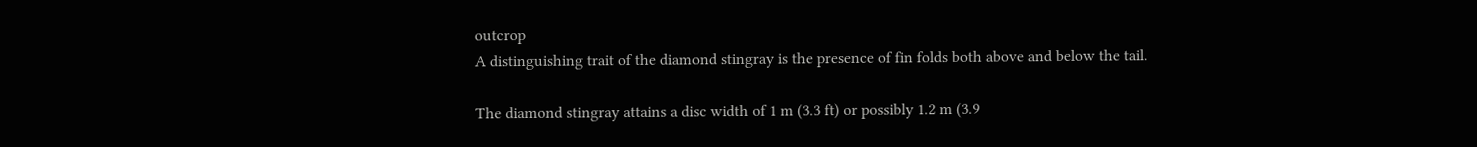outcrop
A distinguishing trait of the diamond stingray is the presence of fin folds both above and below the tail.

The diamond stingray attains a disc width of 1 m (3.3 ft) or possibly 1.2 m (3.9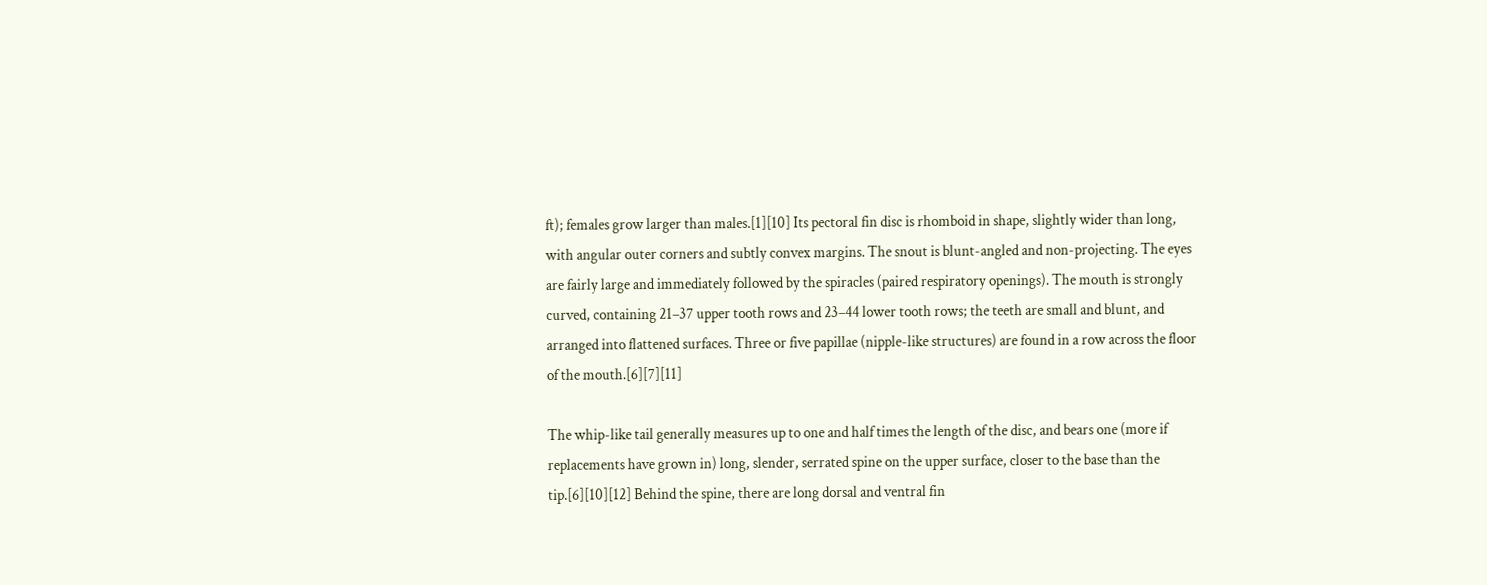ft); females grow larger than males.[1][10] Its pectoral fin disc is rhomboid in shape, slightly wider than long, with angular outer corners and subtly convex margins. The snout is blunt-angled and non-projecting. The eyes are fairly large and immediately followed by the spiracles (paired respiratory openings). The mouth is strongly curved, containing 21–37 upper tooth rows and 23–44 lower tooth rows; the teeth are small and blunt, and arranged into flattened surfaces. Three or five papillae (nipple-like structures) are found in a row across the floor of the mouth.[6][7][11]

The whip-like tail generally measures up to one and half times the length of the disc, and bears one (more if replacements have grown in) long, slender, serrated spine on the upper surface, closer to the base than the tip.[6][10][12] Behind the spine, there are long dorsal and ventral fin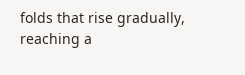folds that rise gradually, reaching a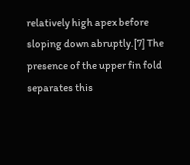relatively high apex before sloping down abruptly.[7] The presence of the upper fin fold separates this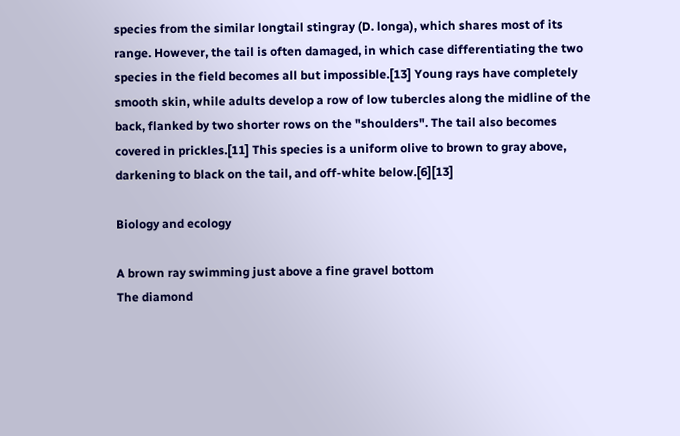species from the similar longtail stingray (D. longa), which shares most of its range. However, the tail is often damaged, in which case differentiating the two species in the field becomes all but impossible.[13] Young rays have completely smooth skin, while adults develop a row of low tubercles along the midline of the back, flanked by two shorter rows on the "shoulders". The tail also becomes covered in prickles.[11] This species is a uniform olive to brown to gray above, darkening to black on the tail, and off-white below.[6][13]

Biology and ecology

A brown ray swimming just above a fine gravel bottom
The diamond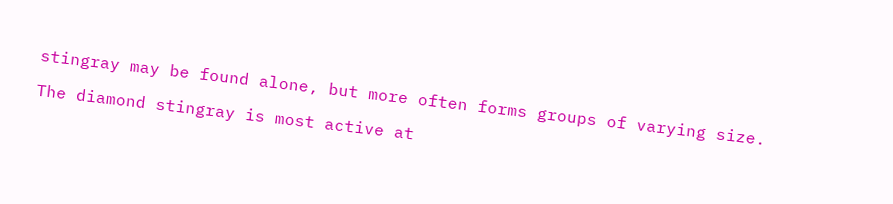stingray may be found alone, but more often forms groups of varying size.

The diamond stingray is most active at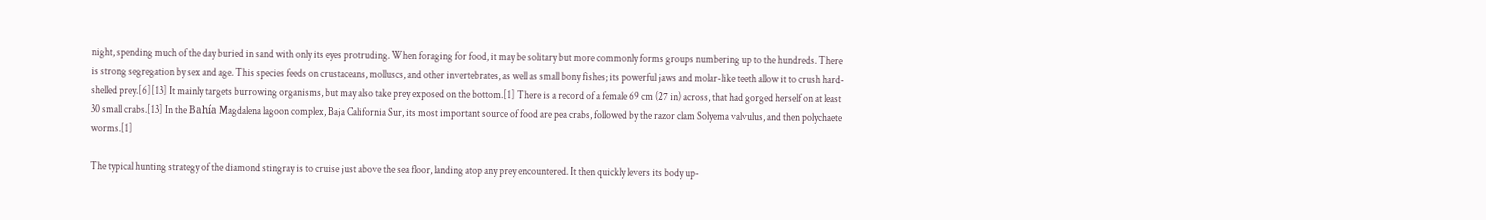night, spending much of the day buried in sand with only its eyes protruding. When foraging for food, it may be solitary but more commonly forms groups numbering up to the hundreds. There is strong segregation by sex and age. This species feeds on crustaceans, molluscs, and other invertebrates, as well as small bony fishes; its powerful jaws and molar-like teeth allow it to crush hard-shelled prey.[6][13] It mainly targets burrowing organisms, but may also take prey exposed on the bottom.[1] There is a record of a female 69 cm (27 in) across, that had gorged herself on at least 30 small crabs.[13] In the Bahía Magdalena lagoon complex, Baja California Sur, its most important source of food are pea crabs, followed by the razor clam Solyema valvulus, and then polychaete worms.[1]

The typical hunting strategy of the diamond stingray is to cruise just above the sea floor, landing atop any prey encountered. It then quickly levers its body up-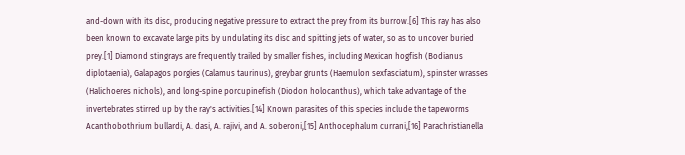and-down with its disc, producing negative pressure to extract the prey from its burrow.[6] This ray has also been known to excavate large pits by undulating its disc and spitting jets of water, so as to uncover buried prey.[1] Diamond stingrays are frequently trailed by smaller fishes, including Mexican hogfish (Bodianus diplotaenia), Galapagos porgies (Calamus taurinus), greybar grunts (Haemulon sexfasciatum), spinster wrasses (Halichoeres nichols), and long-spine porcupinefish (Diodon holocanthus), which take advantage of the invertebrates stirred up by the ray's activities.[14] Known parasites of this species include the tapeworms Acanthobothrium bullardi, A. dasi, A. rajivi, and A. soberoni,[15] Anthocephalum currani,[16] Parachristianella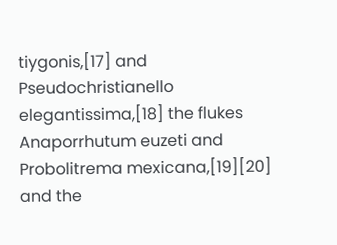tiygonis,[17] and Pseudochristianello elegantissima,[18] the flukes Anaporrhutum euzeti and Probolitrema mexicana,[19][20] and the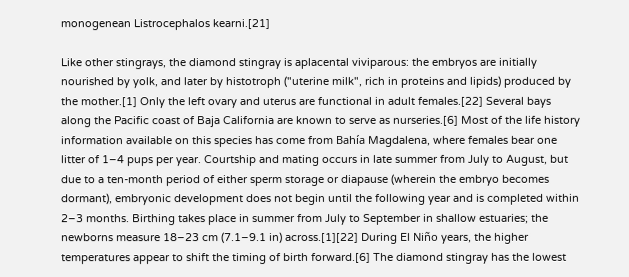monogenean Listrocephalos kearni.[21]

Like other stingrays, the diamond stingray is aplacental viviparous: the embryos are initially nourished by yolk, and later by histotroph ("uterine milk", rich in proteins and lipids) produced by the mother.[1] Only the left ovary and uterus are functional in adult females.[22] Several bays along the Pacific coast of Baja California are known to serve as nurseries.[6] Most of the life history information available on this species has come from Bahía Magdalena, where females bear one litter of 1–4 pups per year. Courtship and mating occurs in late summer from July to August, but due to a ten-month period of either sperm storage or diapause (wherein the embryo becomes dormant), embryonic development does not begin until the following year and is completed within 2–3 months. Birthing takes place in summer from July to September in shallow estuaries; the newborns measure 18–23 cm (7.1–9.1 in) across.[1][22] During El Niño years, the higher temperatures appear to shift the timing of birth forward.[6] The diamond stingray has the lowest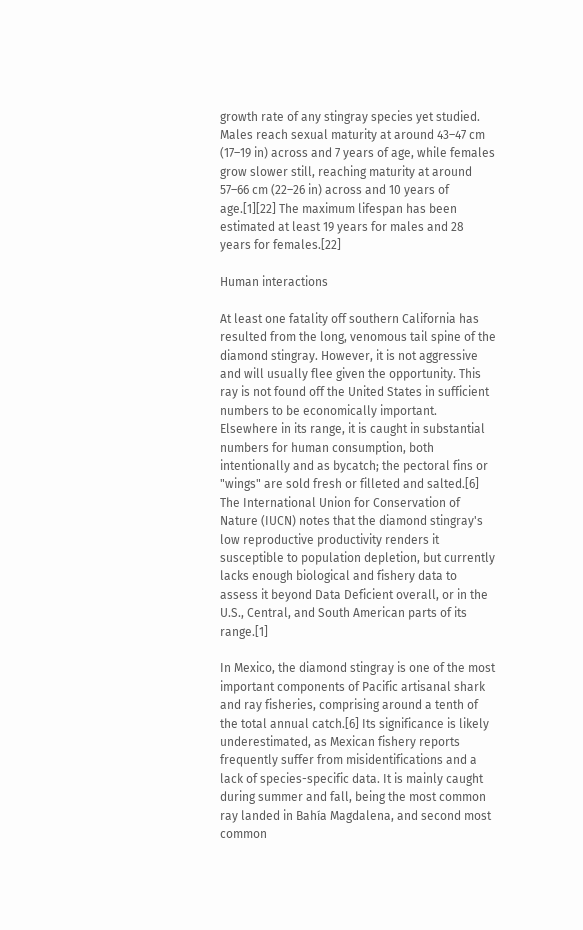growth rate of any stingray species yet studied. Males reach sexual maturity at around 43–47 cm (17–19 in) across and 7 years of age, while females grow slower still, reaching maturity at around 57–66 cm (22–26 in) across and 10 years of age.[1][22] The maximum lifespan has been estimated at least 19 years for males and 28 years for females.[22]

Human interactions

At least one fatality off southern California has resulted from the long, venomous tail spine of the diamond stingray. However, it is not aggressive and will usually flee given the opportunity. This ray is not found off the United States in sufficient numbers to be economically important. Elsewhere in its range, it is caught in substantial numbers for human consumption, both intentionally and as bycatch; the pectoral fins or "wings" are sold fresh or filleted and salted.[6] The International Union for Conservation of Nature (IUCN) notes that the diamond stingray's low reproductive productivity renders it susceptible to population depletion, but currently lacks enough biological and fishery data to assess it beyond Data Deficient overall, or in the U.S., Central, and South American parts of its range.[1]

In Mexico, the diamond stingray is one of the most important components of Pacific artisanal shark and ray fisheries, comprising around a tenth of the total annual catch.[6] Its significance is likely underestimated, as Mexican fishery reports frequently suffer from misidentifications and a lack of species-specific data. It is mainly caught during summer and fall, being the most common ray landed in Bahía Magdalena, and second most common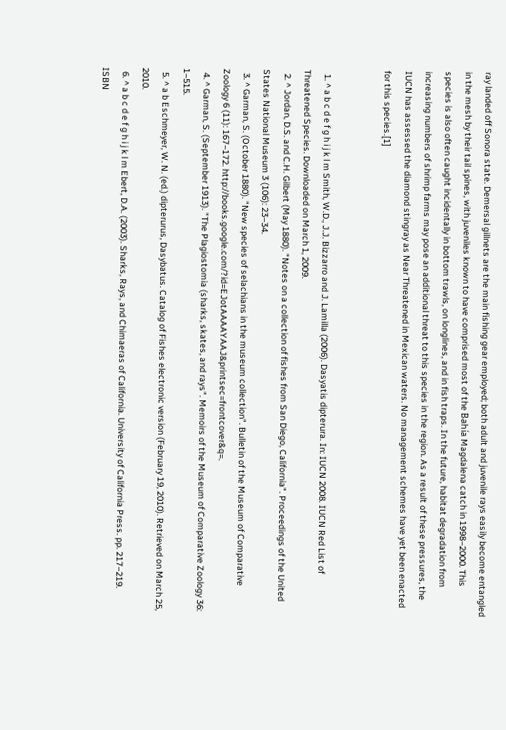ray landed off Sonora state. Demersal gillnets are the main fishing gear employed; both adult and juvenile rays easily become entangled in the mesh by their tail spines, with juveniles known to have comprised most of the Bahía Magdalena catch in 1998–2000. This species is also often caught incidentally in bottom trawls, on longlines, and in fish traps. In the future, habitat degradation from increasing numbers of shrimp farms may pose an additional threat to this species in the region. As a result of these pressures, the IUCN has assessed the diamond stingray as Near Threatened in Mexican waters. No management schemes have yet been enacted for this species.[1]


  1. ^ a b c d e f g h i j k l m Smith, W.D., J.J. Bizzarro and J. Lamilla (2006). Dasyatis dipterura. In: IUCN 2008. IUCN Red List of Threatened Species. Downloaded on March 1, 2009.
  2. ^ Jordan, D.S. and C.H. Gilbert (May 1880). "Notes on a collection of fishes from San Diego, California". Proceedings of the United States National Museum 3 (106): 23–34.
  3. ^ Garman, S. (October 1880). "New species of selachians in the museum collection". Bulletin of the Museum of Comparative Zoology 6 (11): 167–172. http://books.google.com/?id=EJotAAAAYAAJ&printsec=frontcover&q=.
  4. ^ Garman, S. (September 1913). "The Plagiostomia (sharks, skates, and rays". Memoirs of the Museum of Comparative Zoology 36: 1–515.
  5. ^ a b Eschmeyer, W. N. (ed.) dipterurus, Dasybatus. Catalog of Fishes electronic version (February 19, 2010). Retrieved on March 25, 2010.
  6. ^ a b c d e f g h i j k l m Ebert, D.A. (2003). Sharks, Rays, and Chimaeras of California. University of California Press. pp. 217–219. ISBN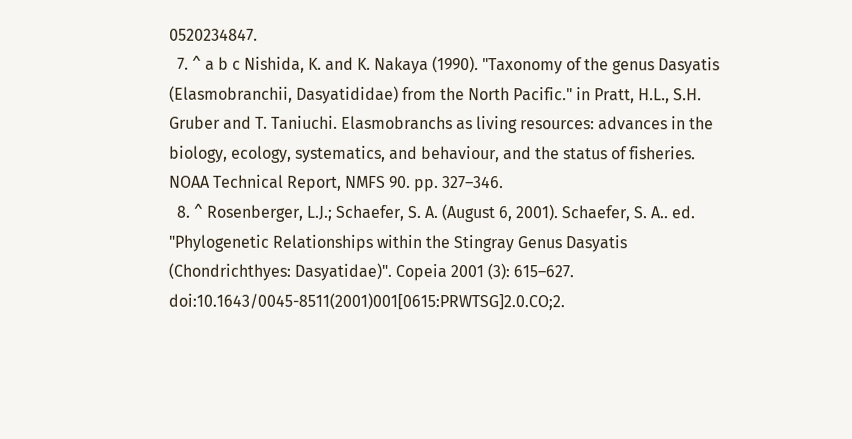0520234847.
  7. ^ a b c Nishida, K. and K. Nakaya (1990). "Taxonomy of the genus Dasyatis (Elasmobranchii, Dasyatididae) from the North Pacific." in Pratt, H.L., S.H. Gruber and T. Taniuchi. Elasmobranchs as living resources: advances in the biology, ecology, systematics, and behaviour, and the status of fisheries. NOAA Technical Report, NMFS 90. pp. 327–346.
  8. ^ Rosenberger, L.J.; Schaefer, S. A. (August 6, 2001). Schaefer, S. A.. ed. "Phylogenetic Relationships within the Stingray Genus Dasyatis (Chondrichthyes: Dasyatidae)". Copeia 2001 (3): 615–627. doi:10.1643/0045-8511(2001)001[0615:PRWTSG]2.0.CO;2.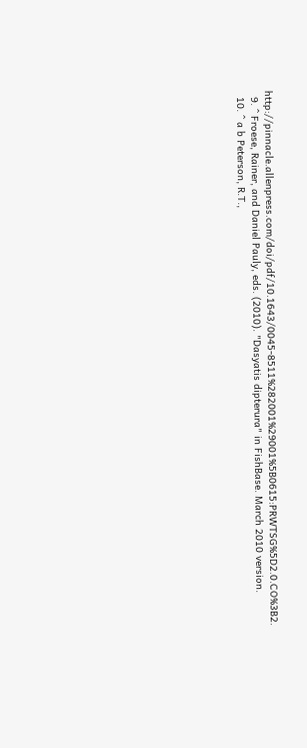http://pinnacle.allenpress.com/doi/pdf/10.1643/0045-8511%282001%29001%5B0615:PRWTSG%5D2.0.CO%3B2.
  9. ^ Froese, Rainer, and Daniel Pauly, eds. (2010). "Dasyatis dipterura" in FishBase. March 2010 version.
  10. ^ a b Peterson, R.T.,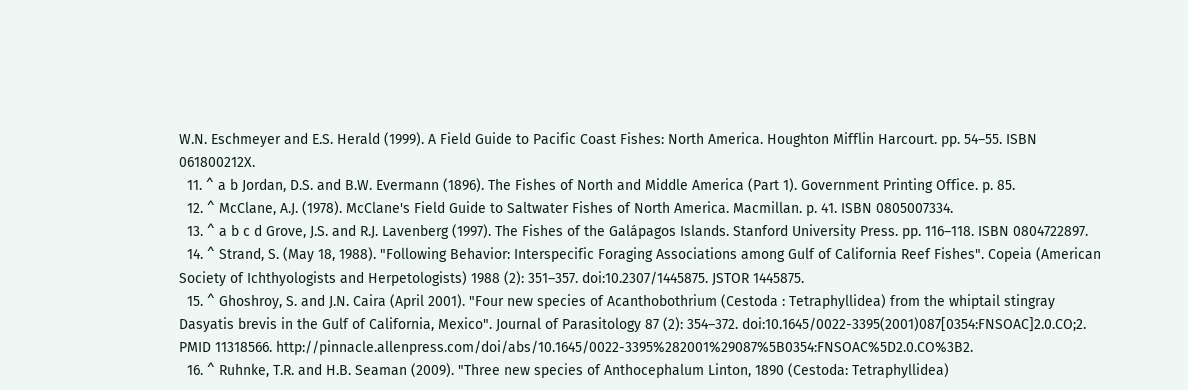W.N. Eschmeyer and E.S. Herald (1999). A Field Guide to Pacific Coast Fishes: North America. Houghton Mifflin Harcourt. pp. 54–55. ISBN 061800212X.
  11. ^ a b Jordan, D.S. and B.W. Evermann (1896). The Fishes of North and Middle America (Part 1). Government Printing Office. p. 85.
  12. ^ McClane, A.J. (1978). McClane's Field Guide to Saltwater Fishes of North America. Macmillan. p. 41. ISBN 0805007334.
  13. ^ a b c d Grove, J.S. and R.J. Lavenberg (1997). The Fishes of the Galápagos Islands. Stanford University Press. pp. 116–118. ISBN 0804722897.
  14. ^ Strand, S. (May 18, 1988). "Following Behavior: Interspecific Foraging Associations among Gulf of California Reef Fishes". Copeia (American Society of Ichthyologists and Herpetologists) 1988 (2): 351–357. doi:10.2307/1445875. JSTOR 1445875.
  15. ^ Ghoshroy, S. and J.N. Caira (April 2001). "Four new species of Acanthobothrium (Cestoda : Tetraphyllidea) from the whiptail stingray Dasyatis brevis in the Gulf of California, Mexico". Journal of Parasitology 87 (2): 354–372. doi:10.1645/0022-3395(2001)087[0354:FNSOAC]2.0.CO;2. PMID 11318566. http://pinnacle.allenpress.com/doi/abs/10.1645/0022-3395%282001%29087%5B0354:FNSOAC%5D2.0.CO%3B2.
  16. ^ Ruhnke, T.R. and H.B. Seaman (2009). "Three new species of Anthocephalum Linton, 1890 (Cestoda: Tetraphyllidea)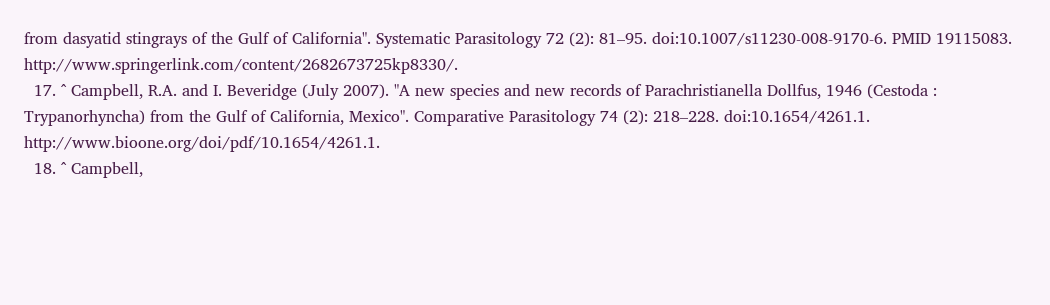from dasyatid stingrays of the Gulf of California". Systematic Parasitology 72 (2): 81–95. doi:10.1007/s11230-008-9170-6. PMID 19115083. http://www.springerlink.com/content/2682673725kp8330/.
  17. ^ Campbell, R.A. and I. Beveridge (July 2007). "A new species and new records of Parachristianella Dollfus, 1946 (Cestoda : Trypanorhyncha) from the Gulf of California, Mexico". Comparative Parasitology 74 (2): 218–228. doi:10.1654/4261.1. http://www.bioone.org/doi/pdf/10.1654/4261.1.
  18. ^ Campbell,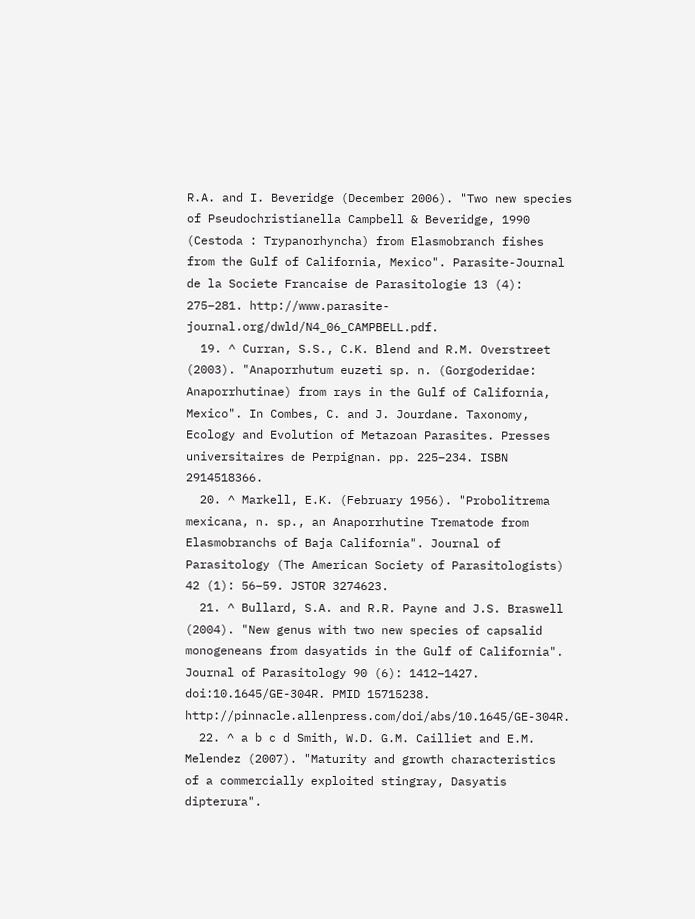R.A. and I. Beveridge (December 2006). "Two new species of Pseudochristianella Campbell & Beveridge, 1990 (Cestoda : Trypanorhyncha) from Elasmobranch fishes from the Gulf of California, Mexico". Parasite-Journal de la Societe Francaise de Parasitologie 13 (4): 275–281. http://www.parasite-journal.org/dwld/N4_06_CAMPBELL.pdf.
  19. ^ Curran, S.S., C.K. Blend and R.M. Overstreet (2003). "Anaporrhutum euzeti sp. n. (Gorgoderidae: Anaporrhutinae) from rays in the Gulf of California, Mexico". In Combes, C. and J. Jourdane. Taxonomy, Ecology and Evolution of Metazoan Parasites. Presses universitaires de Perpignan. pp. 225–234. ISBN 2914518366.
  20. ^ Markell, E.K. (February 1956). "Probolitrema mexicana, n. sp., an Anaporrhutine Trematode from Elasmobranchs of Baja California". Journal of Parasitology (The American Society of Parasitologists) 42 (1): 56–59. JSTOR 3274623.
  21. ^ Bullard, S.A. and R.R. Payne and J.S. Braswell (2004). "New genus with two new species of capsalid monogeneans from dasyatids in the Gulf of California". Journal of Parasitology 90 (6): 1412–1427. doi:10.1645/GE-304R. PMID 15715238. http://pinnacle.allenpress.com/doi/abs/10.1645/GE-304R.
  22. ^ a b c d Smith, W.D. G.M. Cailliet and E.M. Melendez (2007). "Maturity and growth characteristics of a commercially exploited stingray, Dasyatis dipterura".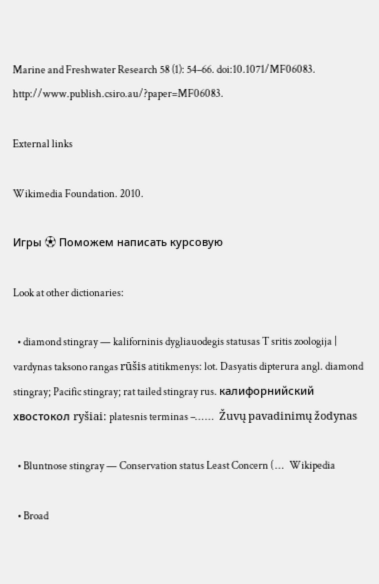Marine and Freshwater Research 58 (1): 54–66. doi:10.1071/MF06083. http://www.publish.csiro.au/?paper=MF06083.

External links

Wikimedia Foundation. 2010.

Игры ⚽ Поможем написать курсовую

Look at other dictionaries:

  • diamond stingray — kaliforninis dygliauodegis statusas T sritis zoologija | vardynas taksono rangas rūšis atitikmenys: lot. Dasyatis dipterura angl. diamond stingray; Pacific stingray; rat tailed stingray rus. калифорнийский хвостокол ryšiai: platesnis terminas –… …   Žuvų pavadinimų žodynas

  • Bluntnose stingray — Conservation status Least Concern ( …   Wikipedia

  • Broad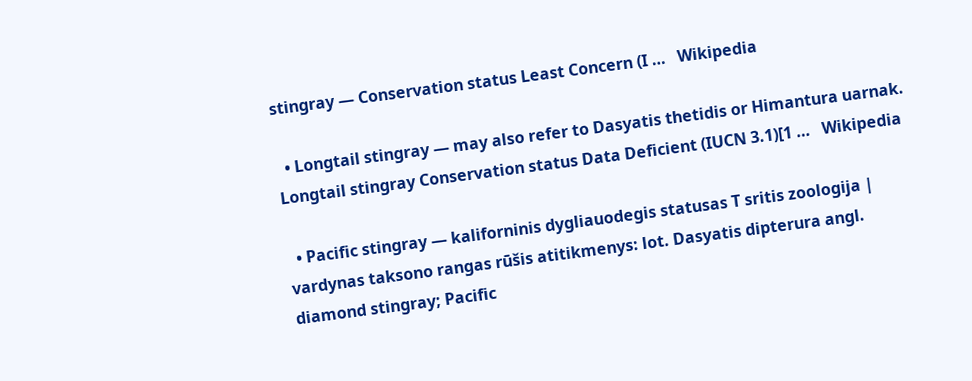stingray — Conservation status Least Concern (I …   Wikipedia

  • Longtail stingray — may also refer to Dasyatis thetidis or Himantura uarnak. Longtail stingray Conservation status Data Deficient (IUCN 3.1)[1 …   Wikipedia

  • Pacific stingray — kaliforninis dygliauodegis statusas T sritis zoologija | vardynas taksono rangas rūšis atitikmenys: lot. Dasyatis dipterura angl. diamond stingray; Pacific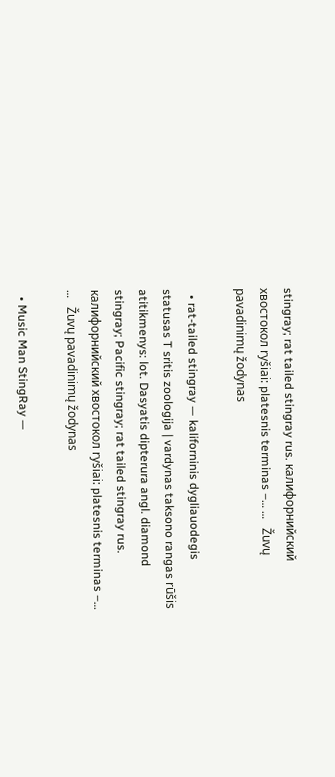stingray; rat tailed stingray rus. калифорнийский хвостокол ryšiai: platesnis terminas –… …   Žuvų pavadinimų žodynas

  • rat-tailed stingray — kaliforninis dygliauodegis statusas T sritis zoologija | vardynas taksono rangas rūšis atitikmenys: lot. Dasyatis dipterura angl. diamond stingray; Pacific stingray; rat tailed stingray rus. калифорнийский хвостокол ryšiai: platesnis terminas –… …   Žuvų pavadinimų žodynas

  • Music Man StingRay —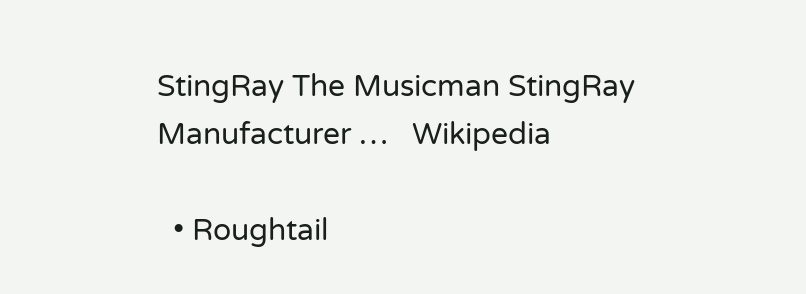StingRay The Musicman StingRay Manufacturer …   Wikipedia

  • Roughtail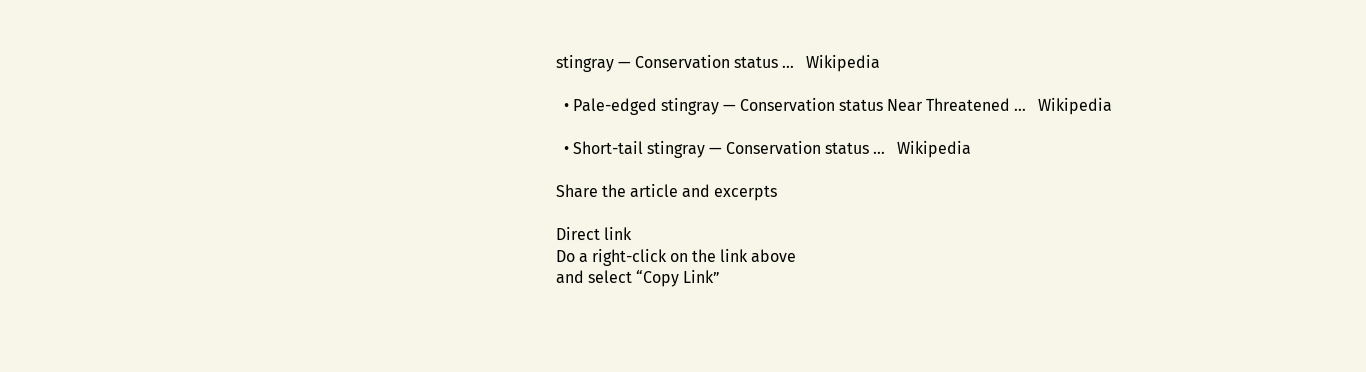stingray — Conservation status …   Wikipedia

  • Pale-edged stingray — Conservation status Near Threatened …   Wikipedia

  • Short-tail stingray — Conservation status …   Wikipedia

Share the article and excerpts

Direct link
Do a right-click on the link above
and select “Copy Link”